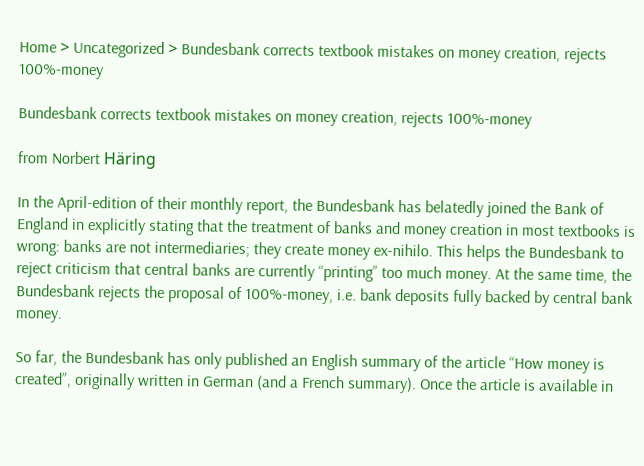Home > Uncategorized > Bundesbank corrects textbook mistakes on money creation, rejects 100%-money

Bundesbank corrects textbook mistakes on money creation, rejects 100%-money

from Norbert Häring

In the April-edition of their monthly report, the Bundesbank has belatedly joined the Bank of England in explicitly stating that the treatment of banks and money creation in most textbooks is wrong: banks are not intermediaries; they create money ex-nihilo. This helps the Bundesbank to reject criticism that central banks are currently “printing” too much money. At the same time, the Bundesbank rejects the proposal of 100%-money, i.e. bank deposits fully backed by central bank money.

So far, the Bundesbank has only published an English summary of the article “How money is created”, originally written in German (and a French summary). Once the article is available in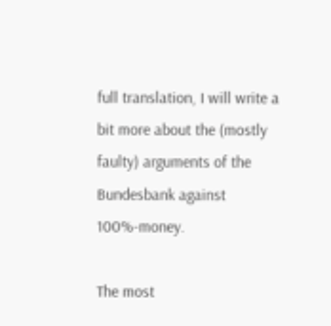full translation, I will write a bit more about the (mostly faulty) arguments of the Bundesbank against 100%-money.

The most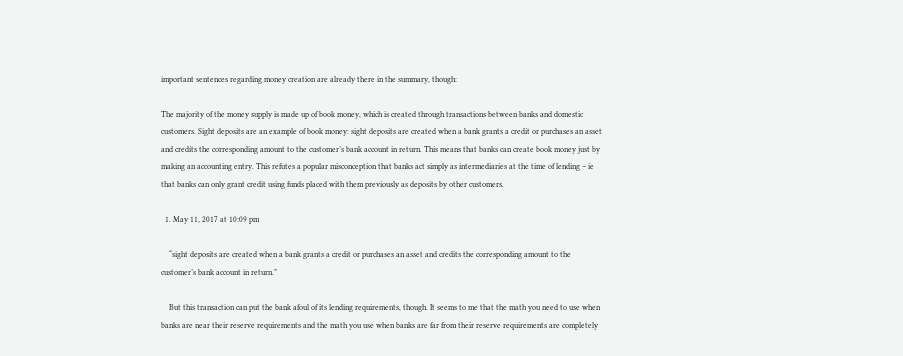important sentences regarding money creation are already there in the summary, though:

The majority of the money supply is made up of book money, which is created through transactions between banks and domestic customers. Sight deposits are an example of book money: sight deposits are created when a bank grants a credit or purchases an asset and credits the corresponding amount to the customer’s bank account in return. This means that banks can create book money just by making an accounting entry. This refutes a popular misconception that banks act simply as intermediaries at the time of lending – ie that banks can only grant credit using funds placed with them previously as deposits by other customers.

  1. May 11, 2017 at 10:09 pm

    “sight deposits are created when a bank grants a credit or purchases an asset and credits the corresponding amount to the customer’s bank account in return.”

    But this transaction can put the bank afoul of its lending requirements, though. It seems to me that the math you need to use when banks are near their reserve requirements and the math you use when banks are far from their reserve requirements are completely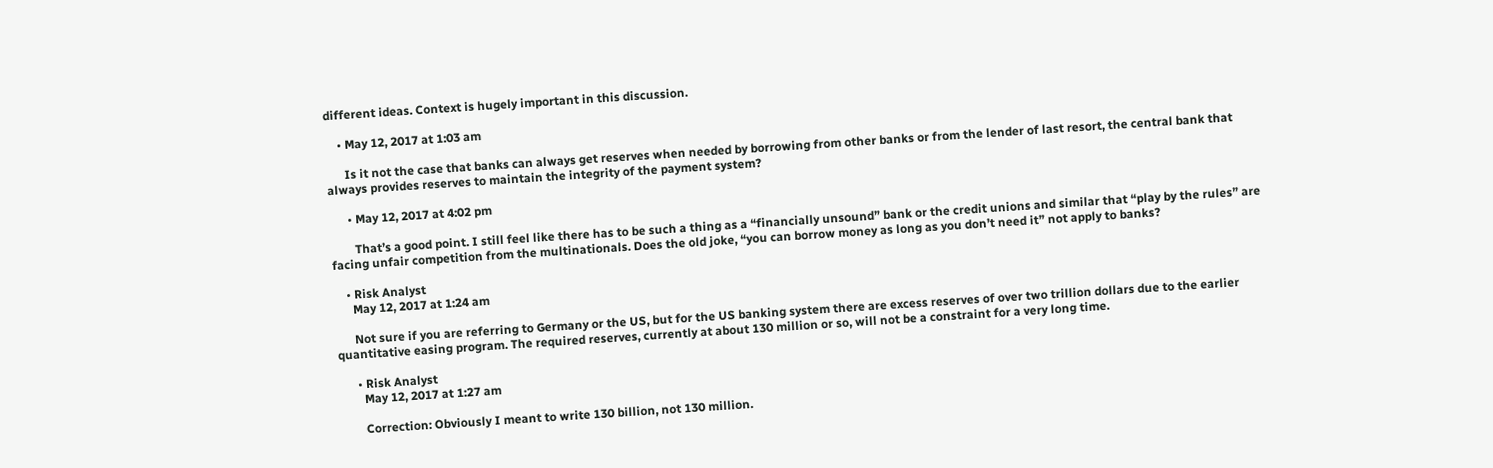different ideas. Context is hugely important in this discussion.

    • May 12, 2017 at 1:03 am

      Is it not the case that banks can always get reserves when needed by borrowing from other banks or from the lender of last resort, the central bank that always provides reserves to maintain the integrity of the payment system?

      • May 12, 2017 at 4:02 pm

        That’s a good point. I still feel like there has to be such a thing as a “financially unsound” bank or the credit unions and similar that “play by the rules” are facing unfair competition from the multinationals. Does the old joke, “you can borrow money as long as you don’t need it” not apply to banks?

    • Risk Analyst
      May 12, 2017 at 1:24 am

      Not sure if you are referring to Germany or the US, but for the US banking system there are excess reserves of over two trillion dollars due to the earlier quantitative easing program. The required reserves, currently at about 130 million or so, will not be a constraint for a very long time.

      • Risk Analyst
        May 12, 2017 at 1:27 am

        Correction: Obviously I meant to write 130 billion, not 130 million.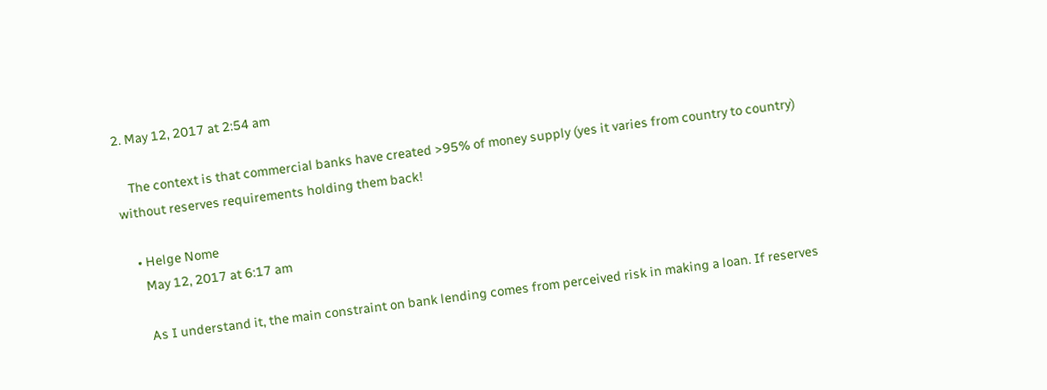2. May 12, 2017 at 2:54 am

    The context is that commercial banks have created >95% of money supply (yes it varies from country to country) without reserves requirements holding them back!

    • Helge Nome
      May 12, 2017 at 6:17 am

      As I understand it, the main constraint on bank lending comes from perceived risk in making a loan. If reserves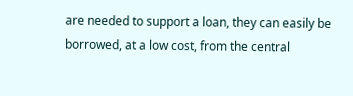are needed to support a loan, they can easily be borrowed, at a low cost, from the central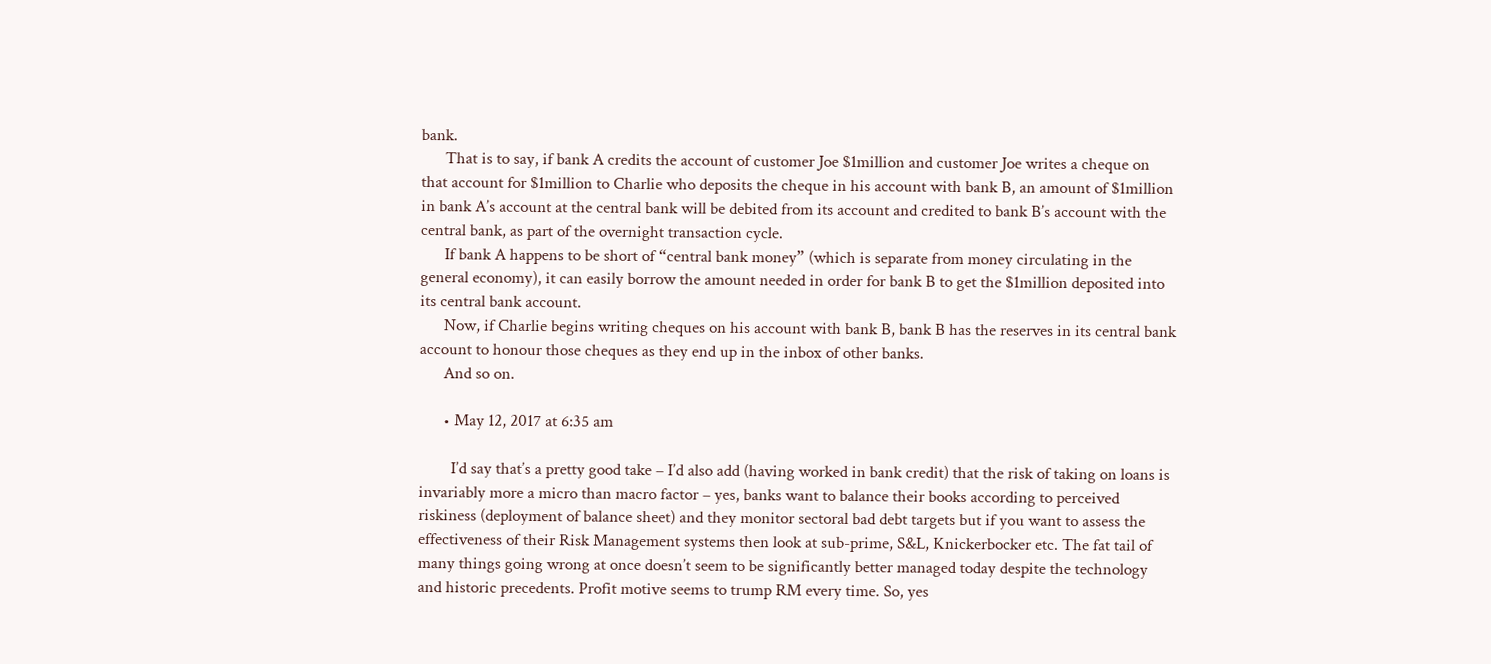bank.
      That is to say, if bank A credits the account of customer Joe $1million and customer Joe writes a cheque on that account for $1million to Charlie who deposits the cheque in his account with bank B, an amount of $1million in bank A’s account at the central bank will be debited from its account and credited to bank B’s account with the central bank, as part of the overnight transaction cycle.
      If bank A happens to be short of “central bank money” (which is separate from money circulating in the general economy), it can easily borrow the amount needed in order for bank B to get the $1million deposited into its central bank account.
      Now, if Charlie begins writing cheques on his account with bank B, bank B has the reserves in its central bank account to honour those cheques as they end up in the inbox of other banks.
      And so on.

      • May 12, 2017 at 6:35 am

        I’d say that’s a pretty good take – I’d also add (having worked in bank credit) that the risk of taking on loans is invariably more a micro than macro factor – yes, banks want to balance their books according to perceived riskiness (deployment of balance sheet) and they monitor sectoral bad debt targets but if you want to assess the effectiveness of their Risk Management systems then look at sub-prime, S&L, Knickerbocker etc. The fat tail of many things going wrong at once doesn’t seem to be significantly better managed today despite the technology and historic precedents. Profit motive seems to trump RM every time. So, yes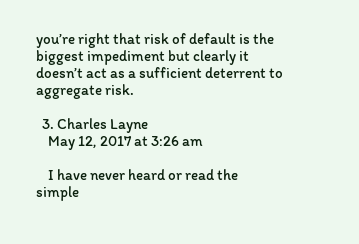you’re right that risk of default is the biggest impediment but clearly it doesn’t act as a sufficient deterrent to aggregate risk.

  3. Charles Layne
    May 12, 2017 at 3:26 am

    I have never heard or read the simple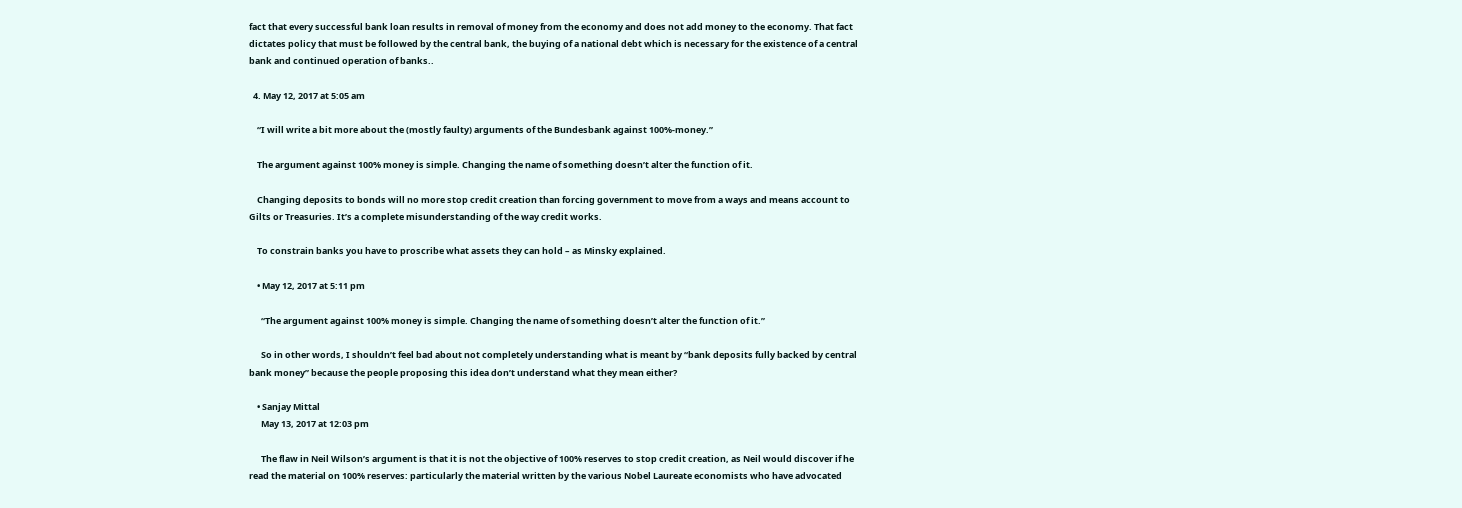fact that every successful bank loan results in removal of money from the economy and does not add money to the economy. That fact dictates policy that must be followed by the central bank, the buying of a national debt which is necessary for the existence of a central bank and continued operation of banks..

  4. May 12, 2017 at 5:05 am

    “I will write a bit more about the (mostly faulty) arguments of the Bundesbank against 100%-money.”

    The argument against 100% money is simple. Changing the name of something doesn’t alter the function of it.

    Changing deposits to bonds will no more stop credit creation than forcing government to move from a ways and means account to Gilts or Treasuries. It’s a complete misunderstanding of the way credit works.

    To constrain banks you have to proscribe what assets they can hold – as Minsky explained.

    • May 12, 2017 at 5:11 pm

      “The argument against 100% money is simple. Changing the name of something doesn’t alter the function of it.”

      So in other words, I shouldn’t feel bad about not completely understanding what is meant by “bank deposits fully backed by central bank money” because the people proposing this idea don’t understand what they mean either?

    • Sanjay Mittal
      May 13, 2017 at 12:03 pm

      The flaw in Neil Wilson’s argument is that it is not the objective of 100% reserves to stop credit creation, as Neil would discover if he read the material on 100% reserves: particularly the material written by the various Nobel Laureate economists who have advocated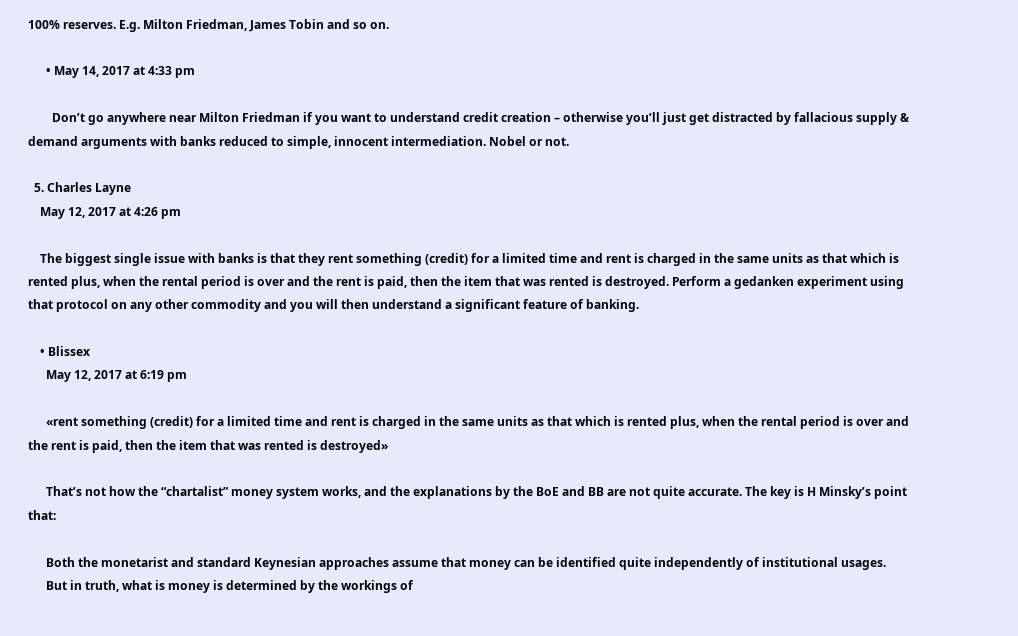100% reserves. E.g. Milton Friedman, James Tobin and so on.

      • May 14, 2017 at 4:33 pm

        Don’t go anywhere near Milton Friedman if you want to understand credit creation – otherwise you’ll just get distracted by fallacious supply & demand arguments with banks reduced to simple, innocent intermediation. Nobel or not.

  5. Charles Layne
    May 12, 2017 at 4:26 pm

    The biggest single issue with banks is that they rent something (credit) for a limited time and rent is charged in the same units as that which is rented plus, when the rental period is over and the rent is paid, then the item that was rented is destroyed. Perform a gedanken experiment using that protocol on any other commodity and you will then understand a significant feature of banking.

    • Blissex
      May 12, 2017 at 6:19 pm

      «rent something (credit) for a limited time and rent is charged in the same units as that which is rented plus, when the rental period is over and the rent is paid, then the item that was rented is destroyed»

      That’s not how the “chartalist” money system works, and the explanations by the BoE and BB are not quite accurate. The key is H Minsky’s point that:

      Both the monetarist and standard Keynesian approaches assume that money can be identified quite independently of institutional usages.
      But in truth, what is money is determined by the workings of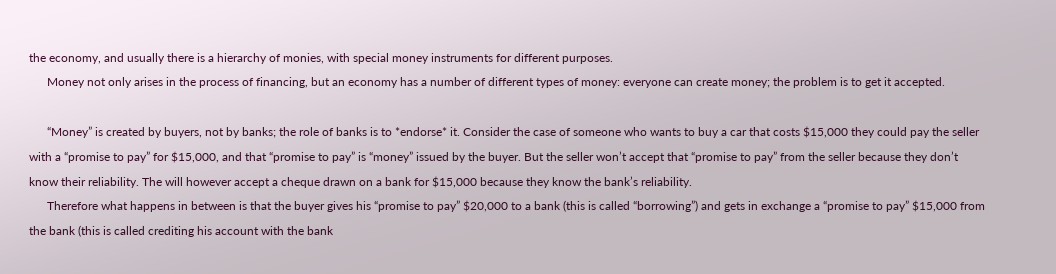the economy, and usually there is a hierarchy of monies, with special money instruments for different purposes.
      Money not only arises in the process of financing, but an economy has a number of different types of money: everyone can create money; the problem is to get it accepted.

      “Money” is created by buyers, not by banks; the role of banks is to *endorse* it. Consider the case of someone who wants to buy a car that costs $15,000 they could pay the seller with a “promise to pay” for $15,000, and that “promise to pay” is “money” issued by the buyer. But the seller won’t accept that “promise to pay” from the seller because they don’t know their reliability. The will however accept a cheque drawn on a bank for $15,000 because they know the bank’s reliability.
      Therefore what happens in between is that the buyer gives his “promise to pay” $20,000 to a bank (this is called “borrowing”) and gets in exchange a “promise to pay” $15,000 from the bank (this is called crediting his account with the bank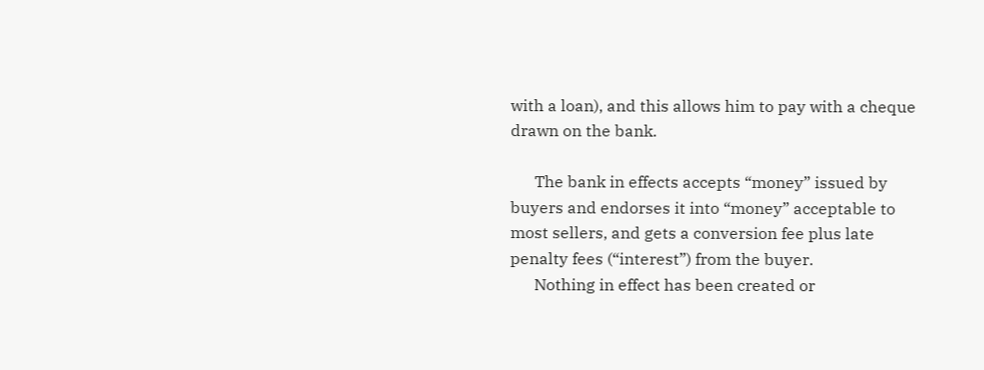with a loan), and this allows him to pay with a cheque drawn on the bank.

      The bank in effects accepts “money” issued by buyers and endorses it into “money” acceptable to most sellers, and gets a conversion fee plus late penalty fees (“interest”) from the buyer.
      Nothing in effect has been created or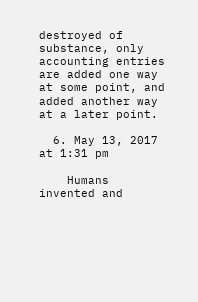destroyed of substance, only accounting entries are added one way at some point, and added another way at a later point.

  6. May 13, 2017 at 1:31 pm

    Humans invented and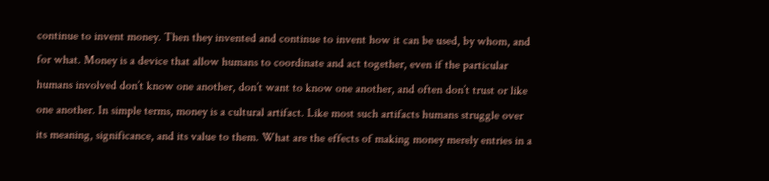continue to invent money. Then they invented and continue to invent how it can be used, by whom, and for what. Money is a device that allow humans to coordinate and act together, even if the particular humans involved don’t know one another, don’t want to know one another, and often don’t trust or like one another. In simple terms, money is a cultural artifact. Like most such artifacts humans struggle over its meaning, significance, and its value to them. What are the effects of making money merely entries in a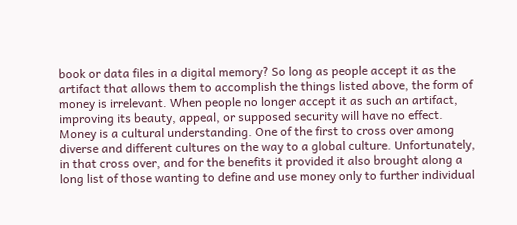book or data files in a digital memory? So long as people accept it as the artifact that allows them to accomplish the things listed above, the form of money is irrelevant. When people no longer accept it as such an artifact, improving its beauty, appeal, or supposed security will have no effect. Money is a cultural understanding. One of the first to cross over among diverse and different cultures on the way to a global culture. Unfortunately, in that cross over, and for the benefits it provided it also brought along a long list of those wanting to define and use money only to further individual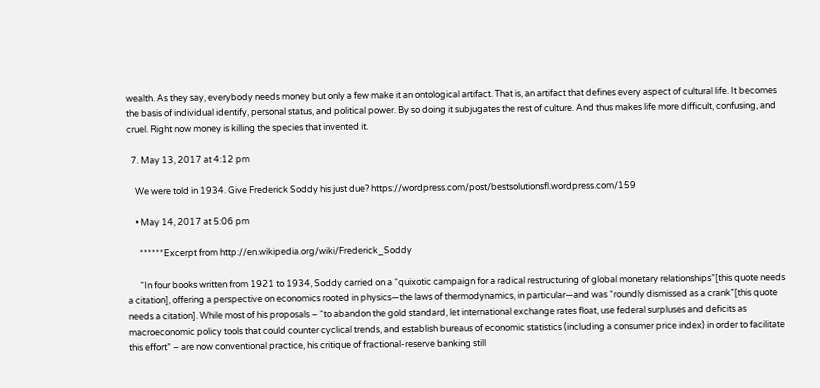wealth. As they say, everybody needs money but only a few make it an ontological artifact. That is, an artifact that defines every aspect of cultural life. It becomes the basis of individual identify, personal status, and political power. By so doing it subjugates the rest of culture. And thus makes life more difficult, confusing, and cruel. Right now money is killing the species that invented it.

  7. May 13, 2017 at 4:12 pm

    We were told in 1934. Give Frederick Soddy his just due? https://wordpress.com/post/bestsolutionsfl.wordpress.com/159

    • May 14, 2017 at 5:06 pm

      ******Excerpt from http://en.wikipedia.org/wiki/Frederick_Soddy

      “In four books written from 1921 to 1934, Soddy carried on a “quixotic campaign for a radical restructuring of global monetary relationships”[this quote needs a citation], offering a perspective on economics rooted in physics—the laws of thermodynamics, in particular—and was “roundly dismissed as a crank”[this quote needs a citation]. While most of his proposals – “to abandon the gold standard, let international exchange rates float, use federal surpluses and deficits as macroeconomic policy tools that could counter cyclical trends, and establish bureaus of economic statistics (including a consumer price index) in order to facilitate this effort” – are now conventional practice, his critique of fractional-reserve banking still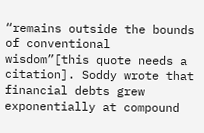“remains outside the bounds of conventional wisdom”[this quote needs a citation]. Soddy wrote that financial debts grew exponentially at compound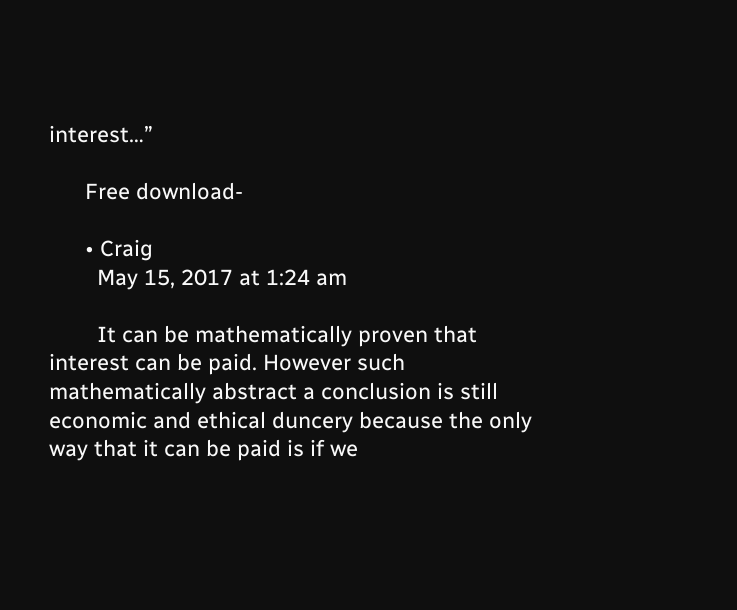interest…”

      Free download-

      • Craig
        May 15, 2017 at 1:24 am

        It can be mathematically proven that interest can be paid. However such mathematically abstract a conclusion is still economic and ethical duncery because the only way that it can be paid is if we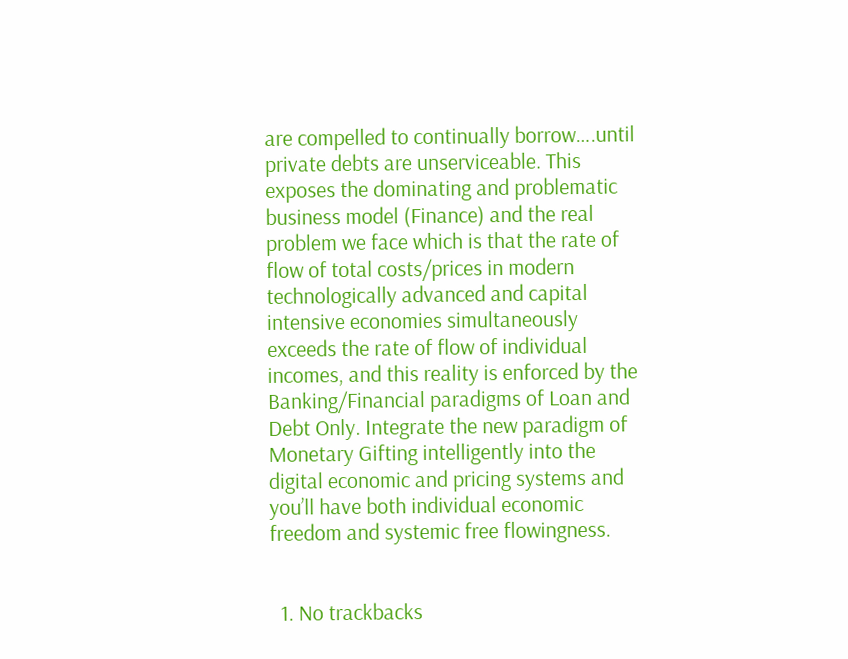are compelled to continually borrow….until private debts are unserviceable. This exposes the dominating and problematic business model (Finance) and the real problem we face which is that the rate of flow of total costs/prices in modern technologically advanced and capital intensive economies simultaneously exceeds the rate of flow of individual incomes, and this reality is enforced by the Banking/Financial paradigms of Loan and Debt Only. Integrate the new paradigm of Monetary Gifting intelligently into the digital economic and pricing systems and you’ll have both individual economic freedom and systemic free flowingness.


  1. No trackbacks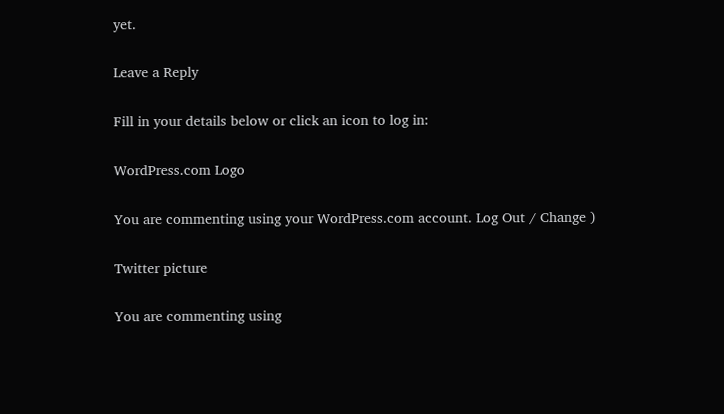yet.

Leave a Reply

Fill in your details below or click an icon to log in:

WordPress.com Logo

You are commenting using your WordPress.com account. Log Out / Change )

Twitter picture

You are commenting using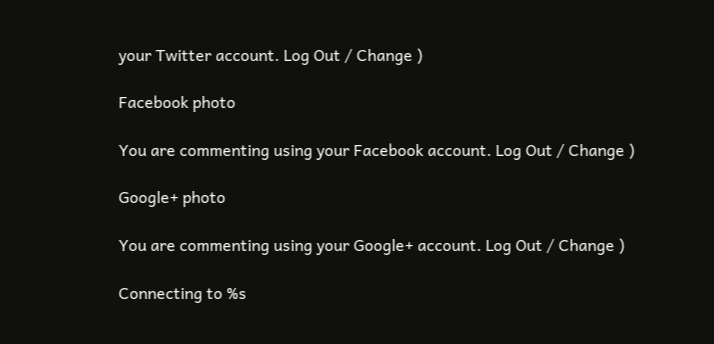your Twitter account. Log Out / Change )

Facebook photo

You are commenting using your Facebook account. Log Out / Change )

Google+ photo

You are commenting using your Google+ account. Log Out / Change )

Connecting to %s